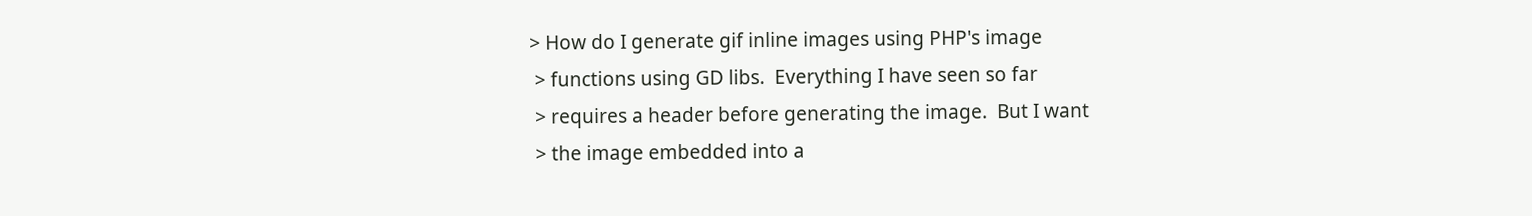> How do I generate gif inline images using PHP's image
 > functions using GD libs.  Everything I have seen so far
 > requires a header before generating the image.  But I want
 > the image embedded into a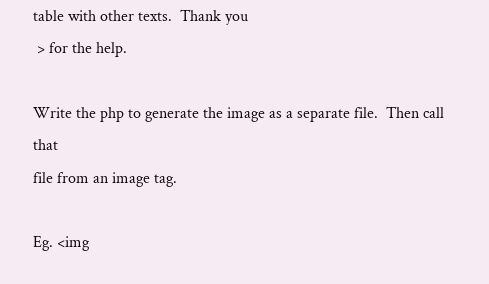table with other texts.  Thank you
 > for the help.

Write the php to generate the image as a separate file.  Then call that
file from an image tag.

Eg. <img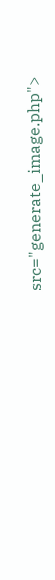src="generate_image.php">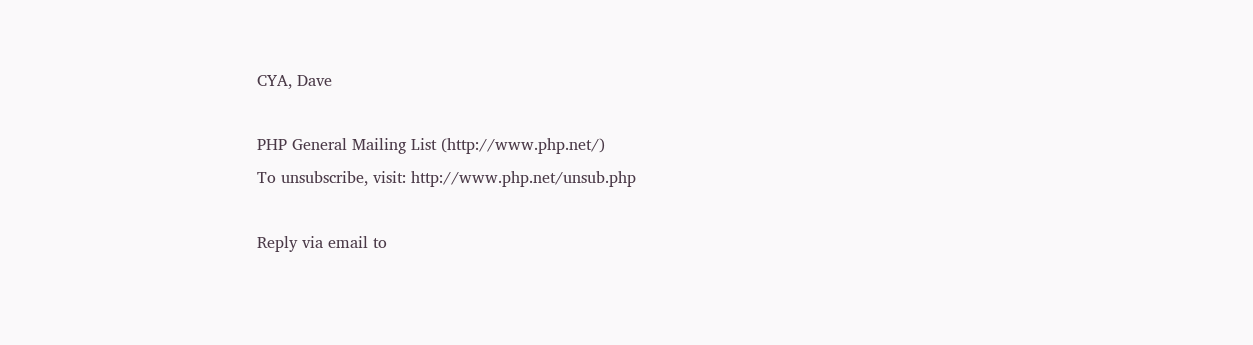CYA, Dave

PHP General Mailing List (http://www.php.net/)
To unsubscribe, visit: http://www.php.net/unsub.php

Reply via email to